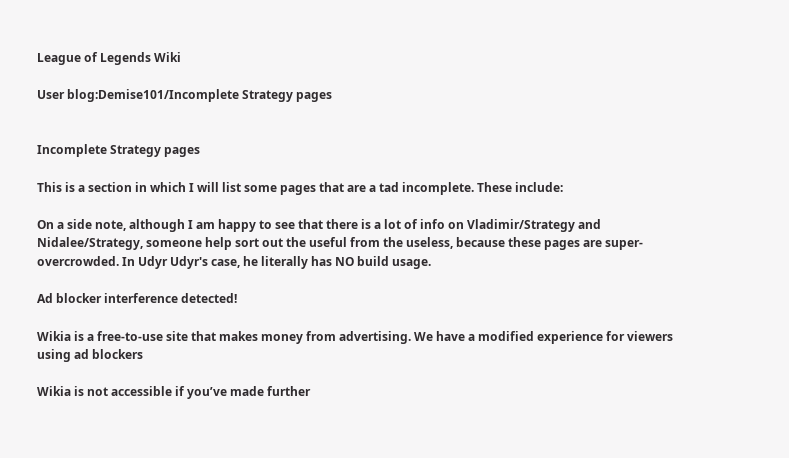League of Legends Wiki

User blog:Demise101/Incomplete Strategy pages


Incomplete Strategy pages

This is a section in which I will list some pages that are a tad incomplete. These include:

On a side note, although I am happy to see that there is a lot of info on Vladimir/Strategy and Nidalee/Strategy, someone help sort out the useful from the useless, because these pages are super-overcrowded. In Udyr Udyr's case, he literally has NO build usage.

Ad blocker interference detected!

Wikia is a free-to-use site that makes money from advertising. We have a modified experience for viewers using ad blockers

Wikia is not accessible if you’ve made further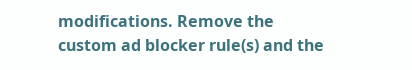modifications. Remove the custom ad blocker rule(s) and the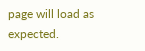page will load as expected.